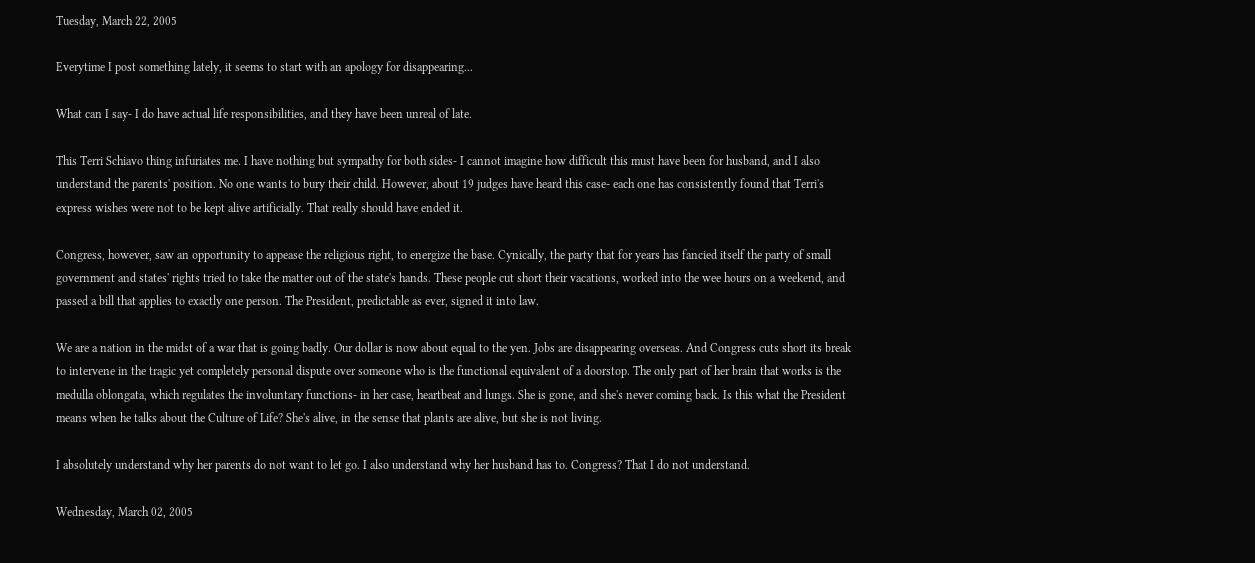Tuesday, March 22, 2005

Everytime I post something lately, it seems to start with an apology for disappearing...

What can I say- I do have actual life responsibilities, and they have been unreal of late.

This Terri Schiavo thing infuriates me. I have nothing but sympathy for both sides- I cannot imagine how difficult this must have been for husband, and I also understand the parents' position. No one wants to bury their child. However, about 19 judges have heard this case- each one has consistently found that Terri's express wishes were not to be kept alive artificially. That really should have ended it.

Congress, however, saw an opportunity to appease the religious right, to energize the base. Cynically, the party that for years has fancied itself the party of small government and states' rights tried to take the matter out of the state's hands. These people cut short their vacations, worked into the wee hours on a weekend, and passed a bill that applies to exactly one person. The President, predictable as ever, signed it into law.

We are a nation in the midst of a war that is going badly. Our dollar is now about equal to the yen. Jobs are disappearing overseas. And Congress cuts short its break to intervene in the tragic yet completely personal dispute over someone who is the functional equivalent of a doorstop. The only part of her brain that works is the medulla oblongata, which regulates the involuntary functions- in her case, heartbeat and lungs. She is gone, and she's never coming back. Is this what the President means when he talks about the Culture of Life? She's alive, in the sense that plants are alive, but she is not living.

I absolutely understand why her parents do not want to let go. I also understand why her husband has to. Congress? That I do not understand.

Wednesday, March 02, 2005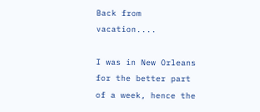Back from vacation....

I was in New Orleans for the better part of a week, hence the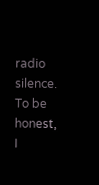radio silence. To be honest, I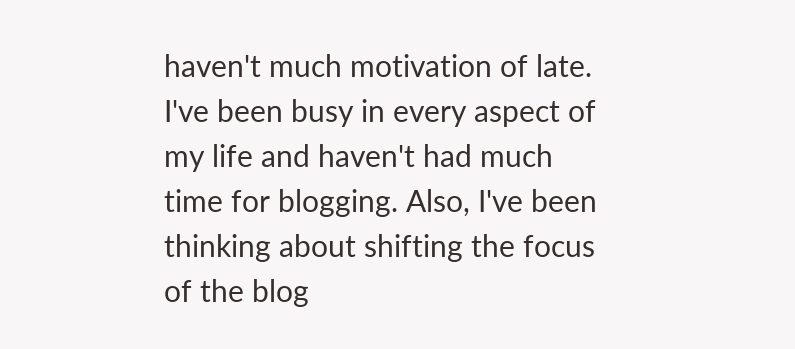haven't much motivation of late. I've been busy in every aspect of my life and haven't had much time for blogging. Also, I've been thinking about shifting the focus of the blog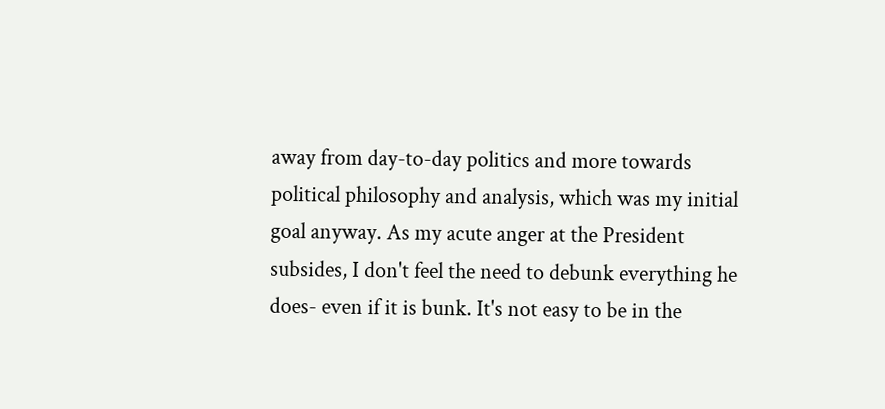away from day-to-day politics and more towards political philosophy and analysis, which was my initial goal anyway. As my acute anger at the President subsides, I don't feel the need to debunk everything he does- even if it is bunk. It's not easy to be in the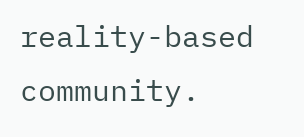reality-based community.